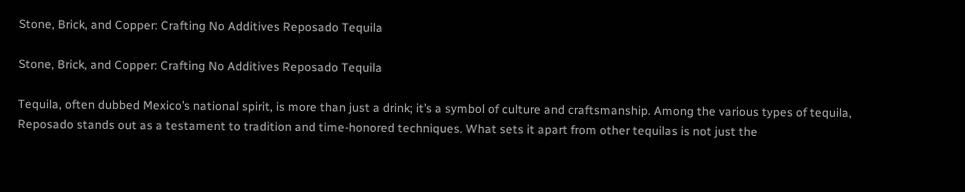Stone, Brick, and Copper: Crafting No Additives Reposado Tequila

Stone, Brick, and Copper: Crafting No Additives Reposado Tequila

Tequila, often dubbed Mexico’s national spirit, is more than just a drink; it’s a symbol of culture and craftsmanship. Among the various types of tequila, Reposado stands out as a testament to tradition and time-honored techniques. What sets it apart from other tequilas is not just the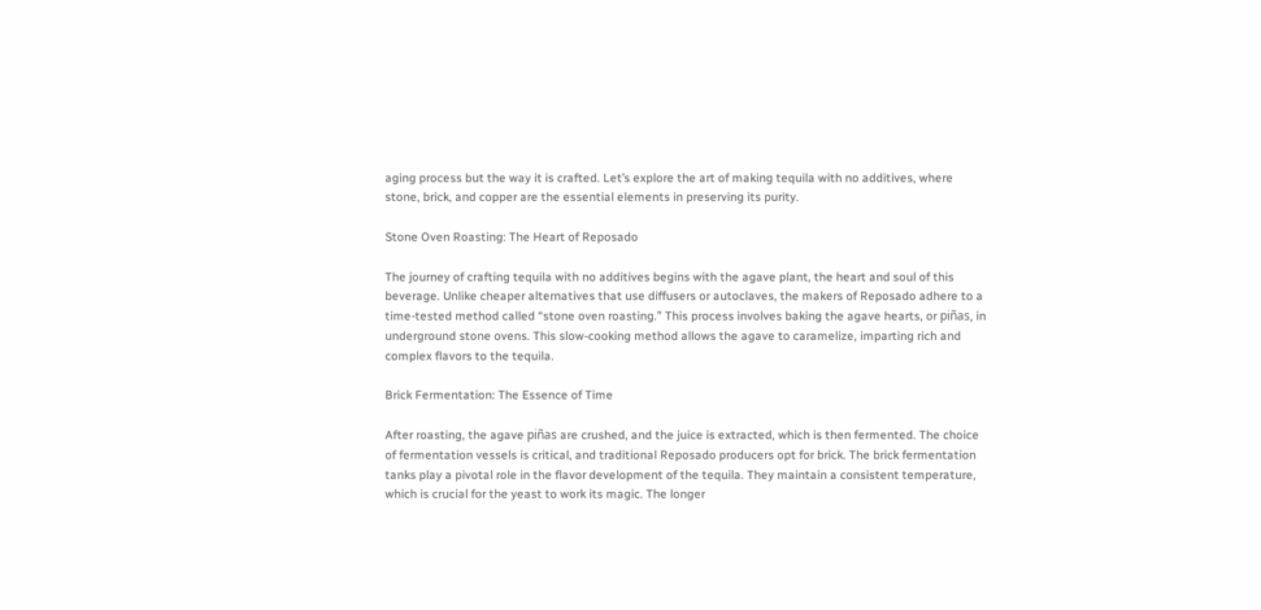aging process but the way it is crafted. Let’s explore the art of making tequila with no additives, where stone, brick, and copper are the essential elements in preserving its purity.

Stone Oven Roasting: The Heart of Reposado

The journey of crafting tequila with no additives begins with the agave plant, the heart and soul of this beverage. Unlike cheaper alternatives that use diffusers or autoclaves, the makers of Reposado adhere to a time-tested method called “stone oven roasting.” This process involves baking the agave hearts, or piñas, in underground stone ovens. This slow-cooking method allows the agave to caramelize, imparting rich and complex flavors to the tequila.

Brick Fermentation: The Essence of Time

After roasting, the agave piñas are crushed, and the juice is extracted, which is then fermented. The choice of fermentation vessels is critical, and traditional Reposado producers opt for brick. The brick fermentation tanks play a pivotal role in the flavor development of the tequila. They maintain a consistent temperature, which is crucial for the yeast to work its magic. The longer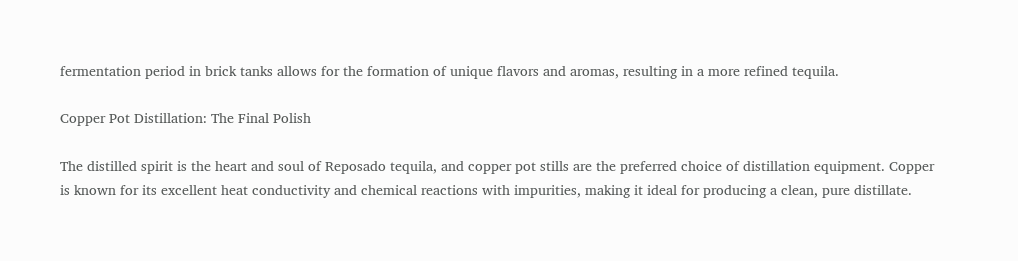fermentation period in brick tanks allows for the formation of unique flavors and aromas, resulting in a more refined tequila.

Copper Pot Distillation: The Final Polish

The distilled spirit is the heart and soul of Reposado tequila, and copper pot stills are the preferred choice of distillation equipment. Copper is known for its excellent heat conductivity and chemical reactions with impurities, making it ideal for producing a clean, pure distillate.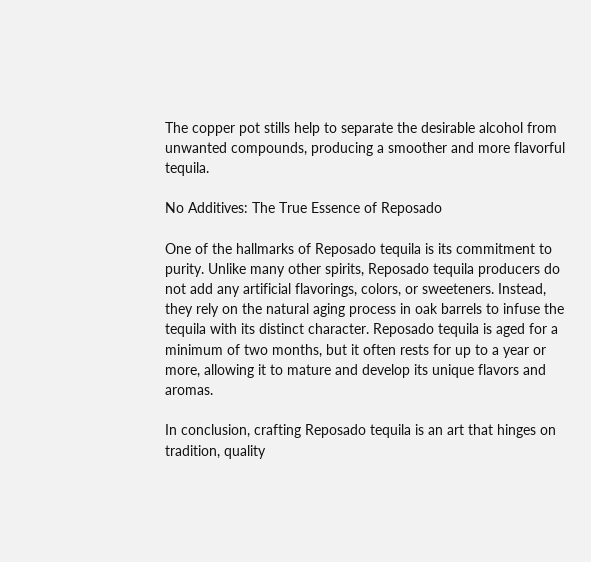The copper pot stills help to separate the desirable alcohol from unwanted compounds, producing a smoother and more flavorful tequila.

No Additives: The True Essence of Reposado

One of the hallmarks of Reposado tequila is its commitment to purity. Unlike many other spirits, Reposado tequila producers do not add any artificial flavorings, colors, or sweeteners. Instead, they rely on the natural aging process in oak barrels to infuse the tequila with its distinct character. Reposado tequila is aged for a minimum of two months, but it often rests for up to a year or more, allowing it to mature and develop its unique flavors and aromas.

In conclusion, crafting Reposado tequila is an art that hinges on tradition, quality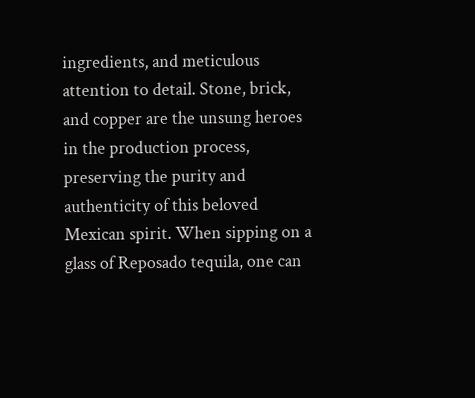ingredients, and meticulous attention to detail. Stone, brick, and copper are the unsung heroes in the production process, preserving the purity and authenticity of this beloved Mexican spirit. When sipping on a glass of Reposado tequila, one can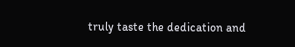truly taste the dedication and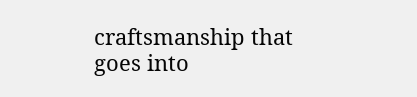craftsmanship that goes into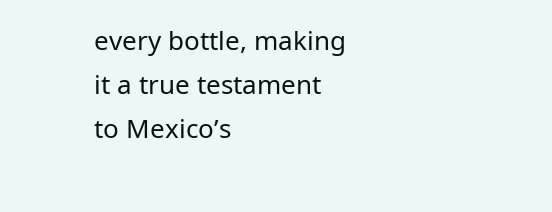every bottle, making it a true testament to Mexico’s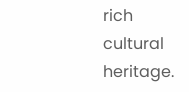rich cultural heritage.